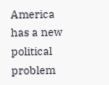America has a new political problem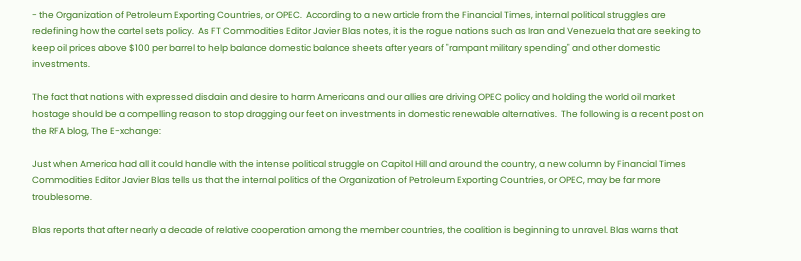- the Organization of Petroleum Exporting Countries, or OPEC.  According to a new article from the Financial Times, internal political struggles are redefining how the cartel sets policy.  As FT Commodities Editor Javier Blas notes, it is the rogue nations such as Iran and Venezuela that are seeking to keep oil prices above $100 per barrel to help balance domestic balance sheets after years of "rampant military spending" and other domestic investments.

The fact that nations with expressed disdain and desire to harm Americans and our allies are driving OPEC policy and holding the world oil market hostage should be a compelling reason to stop dragging our feet on investments in domestic renewable alternatives.  The following is a recent post on the RFA blog, The E-xchange:

Just when America had all it could handle with the intense political struggle on Capitol Hill and around the country, a new column by Financial Times Commodities Editor Javier Blas tells us that the internal politics of the Organization of Petroleum Exporting Countries, or OPEC, may be far more troublesome.

Blas reports that after nearly a decade of relative cooperation among the member countries, the coalition is beginning to unravel. Blas warns that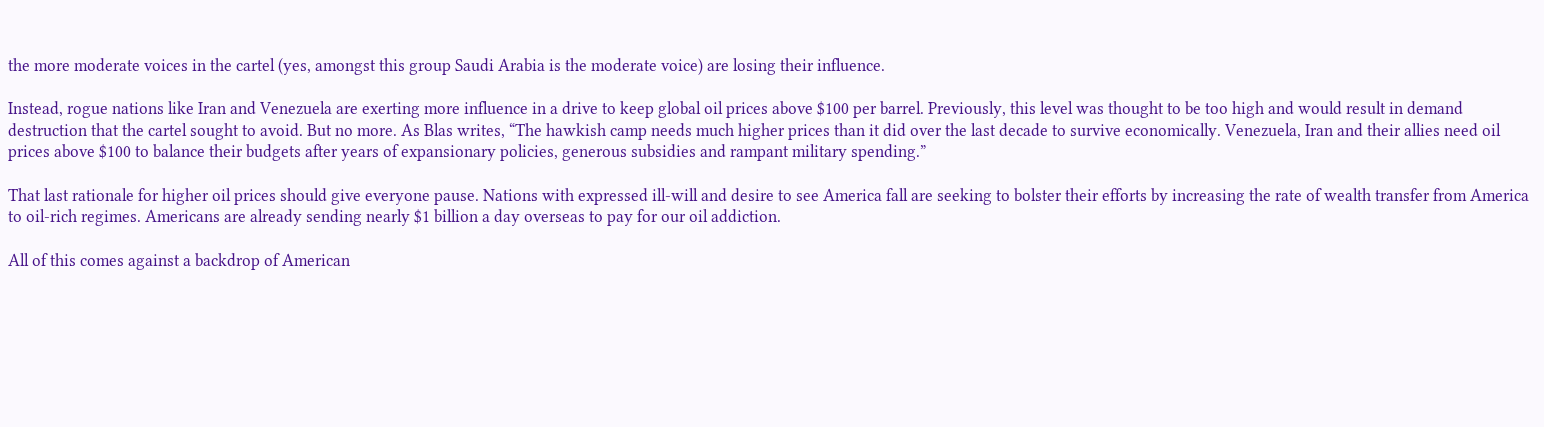the more moderate voices in the cartel (yes, amongst this group Saudi Arabia is the moderate voice) are losing their influence.

Instead, rogue nations like Iran and Venezuela are exerting more influence in a drive to keep global oil prices above $100 per barrel. Previously, this level was thought to be too high and would result in demand destruction that the cartel sought to avoid. But no more. As Blas writes, “The hawkish camp needs much higher prices than it did over the last decade to survive economically. Venezuela, Iran and their allies need oil prices above $100 to balance their budgets after years of expansionary policies, generous subsidies and rampant military spending.”

That last rationale for higher oil prices should give everyone pause. Nations with expressed ill-will and desire to see America fall are seeking to bolster their efforts by increasing the rate of wealth transfer from America to oil-rich regimes. Americans are already sending nearly $1 billion a day overseas to pay for our oil addiction.

All of this comes against a backdrop of American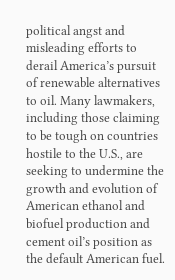political angst and misleading efforts to derail America’s pursuit of renewable alternatives to oil. Many lawmakers, including those claiming to be tough on countries hostile to the U.S., are seeking to undermine the growth and evolution of American ethanol and biofuel production and cement oil’s position as the default American fuel.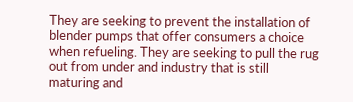They are seeking to prevent the installation of blender pumps that offer consumers a choice when refueling. They are seeking to pull the rug out from under and industry that is still maturing and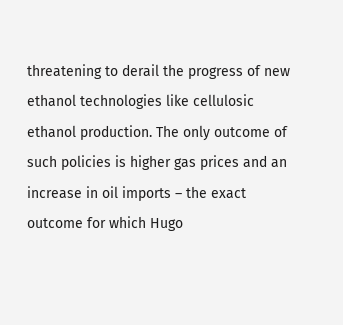threatening to derail the progress of new ethanol technologies like cellulosic ethanol production. The only outcome of such policies is higher gas prices and an increase in oil imports – the exact outcome for which Hugo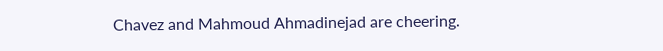Chavez and Mahmoud Ahmadinejad are cheering.